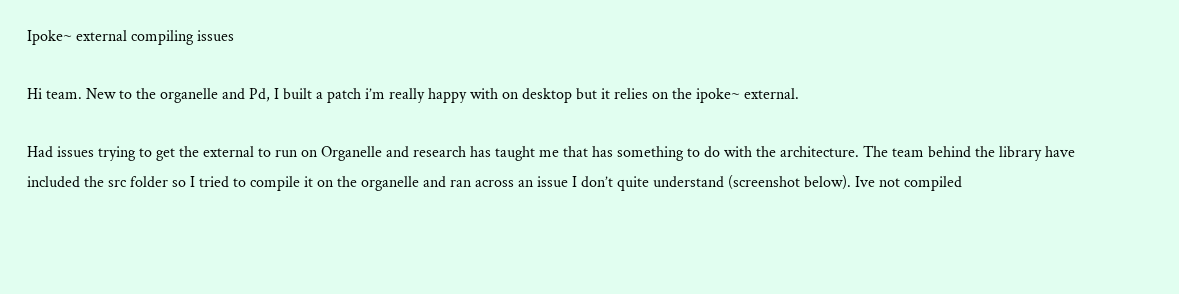Ipoke~ external compiling issues

Hi team. New to the organelle and Pd, I built a patch i’m really happy with on desktop but it relies on the ipoke~ external.

Had issues trying to get the external to run on Organelle and research has taught me that has something to do with the architecture. The team behind the library have included the src folder so I tried to compile it on the organelle and ran across an issue I don’t quite understand (screenshot below). Ive not compiled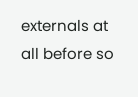externals at all before so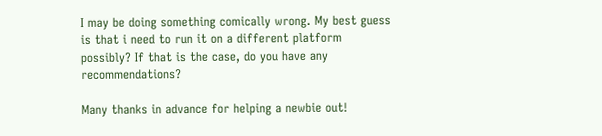I may be doing something comically wrong. My best guess is that i need to run it on a different platform possibly? If that is the case, do you have any recommendations?

Many thanks in advance for helping a newbie out!